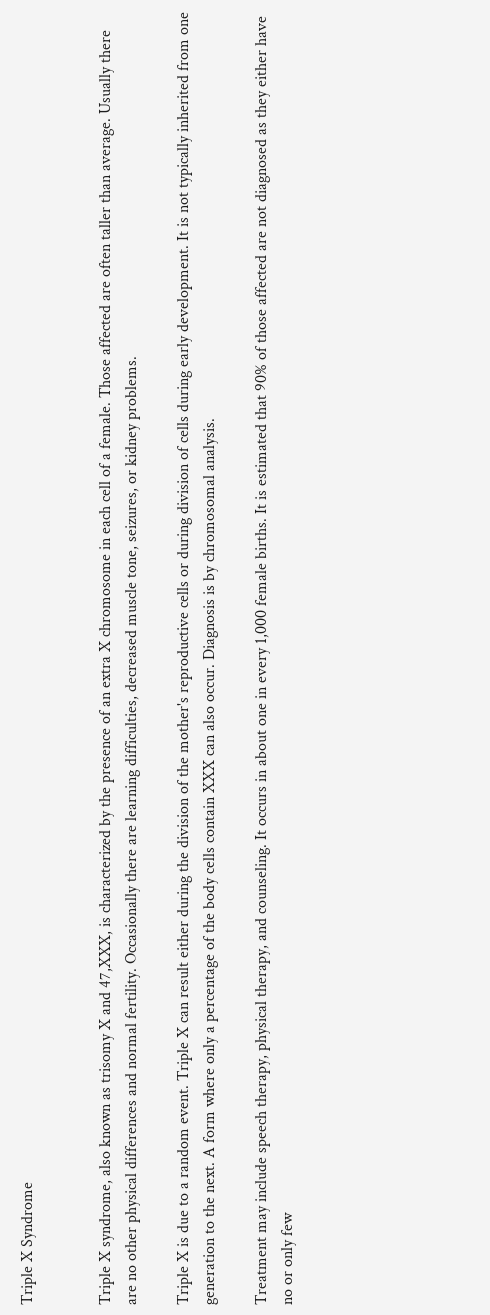Triple X Syndrome


Triple X syndrome, also known as trisomy X and 47,XXX, is characterized by the presence of an extra X chromosome in each cell of a female. Those affected are often taller than average. Usually there are no other physical differences and normal fertility. Occasionally there are learning difficulties, decreased muscle tone, seizures, or kidney problems.

Triple X is due to a random event. Triple X can result either during the division of the mother's reproductive cells or during division of cells during early development. It is not typically inherited from one generation to the next. A form where only a percentage of the body cells contain XXX can also occur. Diagnosis is by chromosomal analysis.

Treatment may include speech therapy, physical therapy, and counseling. It occurs in about one in every 1,000 female births. It is estimated that 90% of those affected are not diagnosed as they either have no or only few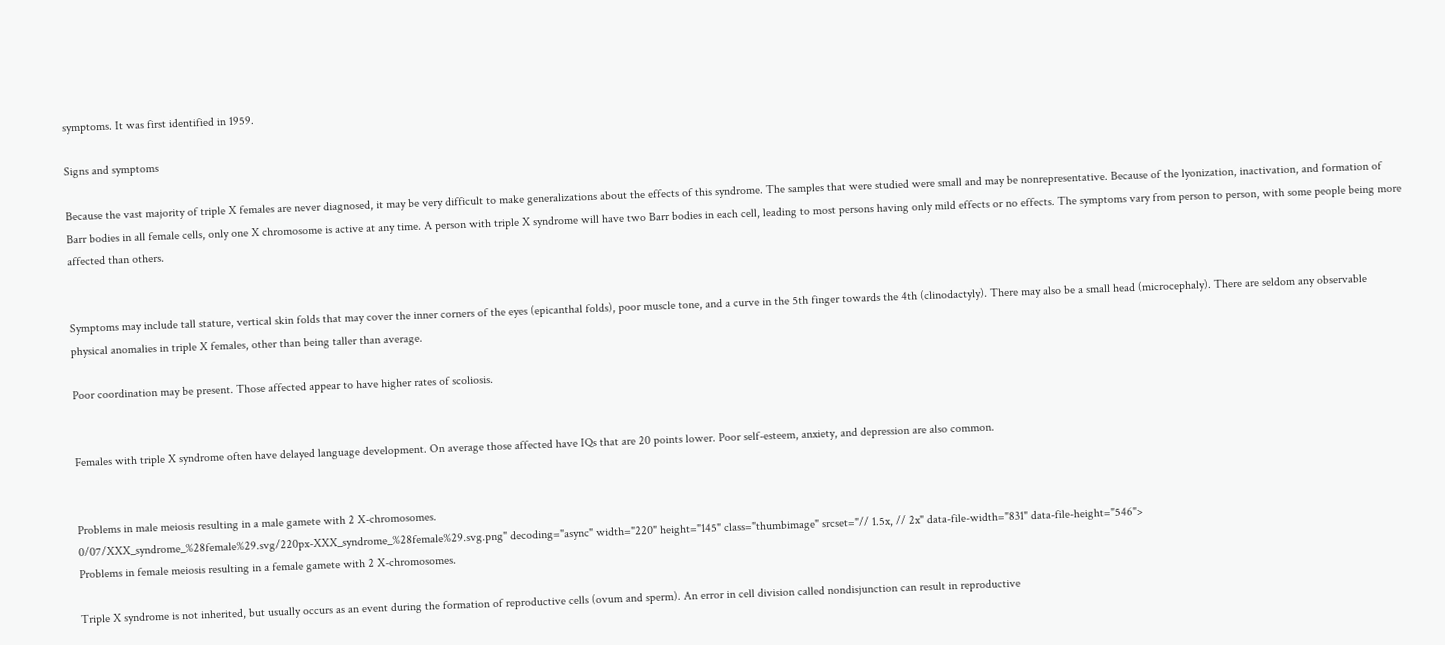symptoms. It was first identified in 1959.

Signs and symptoms

Because the vast majority of triple X females are never diagnosed, it may be very difficult to make generalizations about the effects of this syndrome. The samples that were studied were small and may be nonrepresentative. Because of the lyonization, inactivation, and formation of Barr bodies in all female cells, only one X chromosome is active at any time. A person with triple X syndrome will have two Barr bodies in each cell, leading to most persons having only mild effects or no effects. The symptoms vary from person to person, with some people being more affected than others.


Symptoms may include tall stature, vertical skin folds that may cover the inner corners of the eyes (epicanthal folds), poor muscle tone, and a curve in the 5th finger towards the 4th (clinodactyly). There may also be a small head (microcephaly). There are seldom any observable physical anomalies in triple X females, other than being taller than average.

Poor coordination may be present. Those affected appear to have higher rates of scoliosis.


Females with triple X syndrome often have delayed language development. On average those affected have IQs that are 20 points lower. Poor self-esteem, anxiety, and depression are also common.


Problems in male meiosis resulting in a male gamete with 2 X-chromosomes.
0/07/XXX_syndrome_%28female%29.svg/220px-XXX_syndrome_%28female%29.svg.png" decoding="async" width="220" height="145" class="thumbimage" srcset="// 1.5x, // 2x" data-file-width="831" data-file-height="546">
Problems in female meiosis resulting in a female gamete with 2 X-chromosomes.

Triple X syndrome is not inherited, but usually occurs as an event during the formation of reproductive cells (ovum and sperm). An error in cell division called nondisjunction can result in reproductive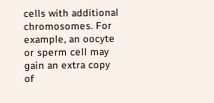cells with additional chromosomes. For example, an oocyte or sperm cell may gain an extra copy of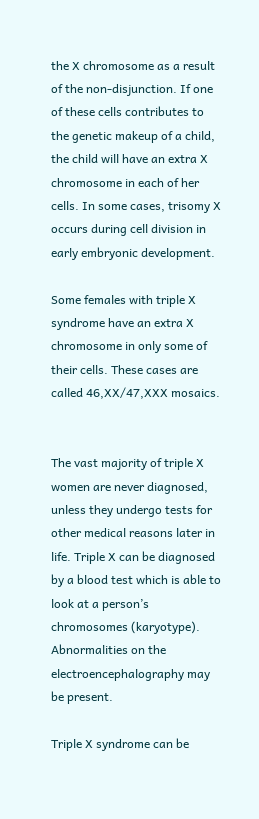the X chromosome as a result of the non-disjunction. If one of these cells contributes to the genetic makeup of a child, the child will have an extra X chromosome in each of her cells. In some cases, trisomy X occurs during cell division in early embryonic development.

Some females with triple X syndrome have an extra X chromosome in only some of their cells. These cases are called 46,XX/47,XXX mosaics.


The vast majority of triple X women are never diagnosed, unless they undergo tests for other medical reasons later in life. Triple X can be diagnosed by a blood test which is able to look at a person’s chromosomes (karyotype). Abnormalities on the electroencephalography may be present.

Triple X syndrome can be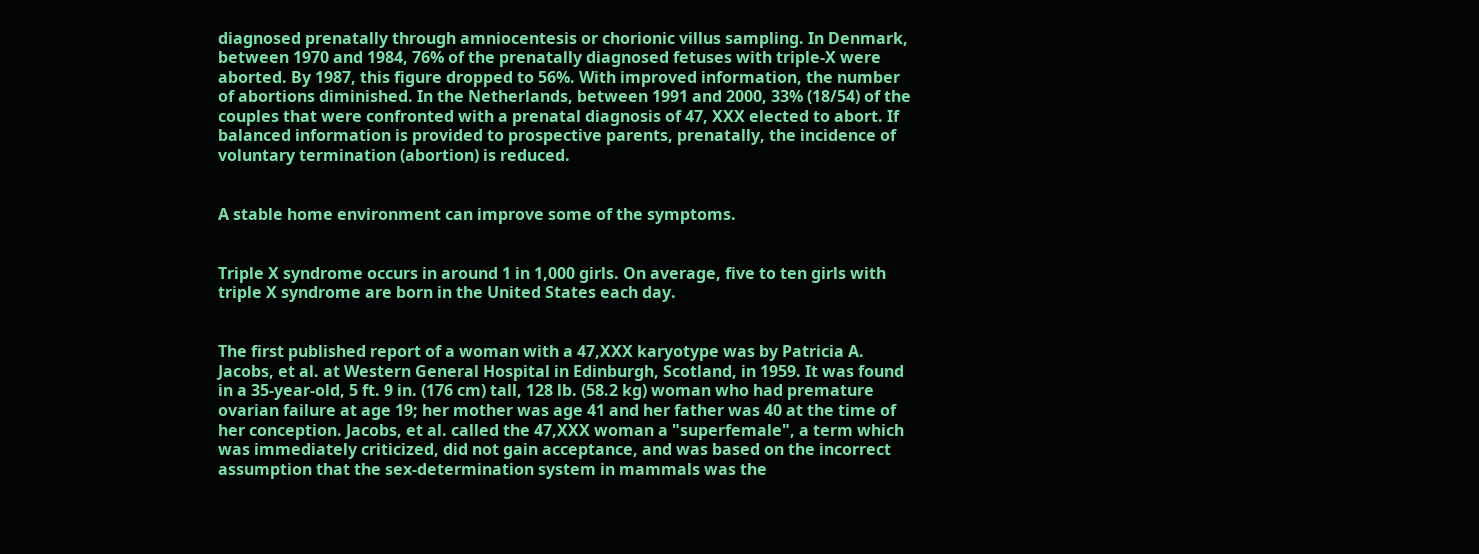diagnosed prenatally through amniocentesis or chorionic villus sampling. In Denmark, between 1970 and 1984, 76% of the prenatally diagnosed fetuses with triple-X were aborted. By 1987, this figure dropped to 56%. With improved information, the number of abortions diminished. In the Netherlands, between 1991 and 2000, 33% (18/54) of the couples that were confronted with a prenatal diagnosis of 47, XXX elected to abort. If balanced information is provided to prospective parents, prenatally, the incidence of voluntary termination (abortion) is reduced.


A stable home environment can improve some of the symptoms.


Triple X syndrome occurs in around 1 in 1,000 girls. On average, five to ten girls with triple X syndrome are born in the United States each day.


The first published report of a woman with a 47,XXX karyotype was by Patricia A. Jacobs, et al. at Western General Hospital in Edinburgh, Scotland, in 1959. It was found in a 35‑year-old, 5 ft. 9 in. (176 cm) tall, 128 lb. (58.2 kg) woman who had premature ovarian failure at age 19; her mother was age 41 and her father was 40 at the time of her conception. Jacobs, et al. called the 47,XXX woman a "superfemale", a term which was immediately criticized, did not gain acceptance, and was based on the incorrect assumption that the sex-determination system in mammals was the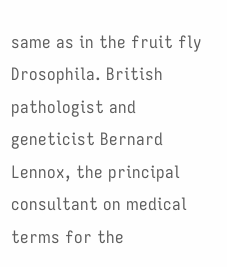same as in the fruit fly Drosophila. British pathologist and geneticist Bernard Lennox, the principal consultant on medical terms for the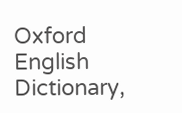Oxford English Dictionary,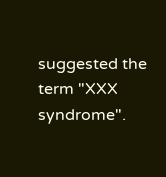suggested the term "XXX syndrome".